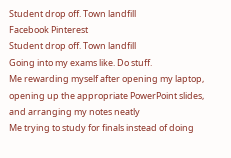Student drop off. Town landfill
Facebook Pinterest
Student drop off. Town landfill
Going into my exams like. Do stuff.
Me rewarding myself after opening my laptop, opening up the appropriate PowerPoint slides, and arranging my notes neatly
Me trying to study for finals instead of doing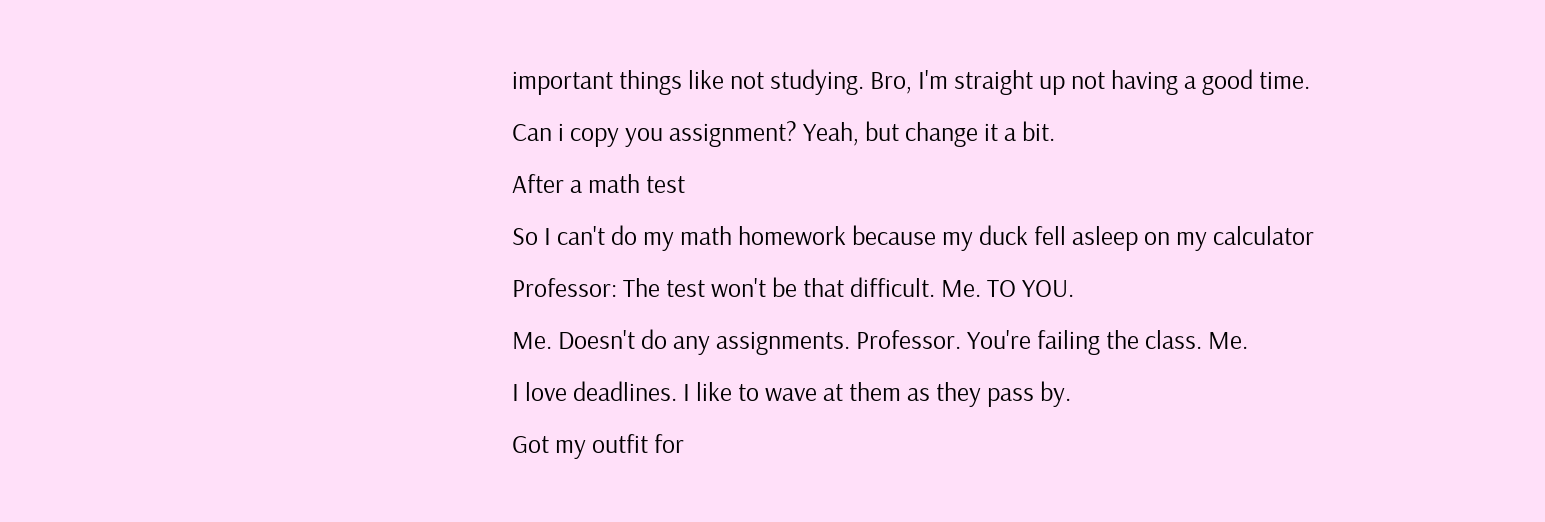important things like not studying. Bro, I'm straight up not having a good time.
Can i copy you assignment? Yeah, but change it a bit.
After a math test
So I can't do my math homework because my duck fell asleep on my calculator
Professor: The test won't be that difficult. Me. TO YOU.
Me. Doesn't do any assignments. Professor. You're failing the class. Me.
I love deadlines. I like to wave at them as they pass by.
Got my outfit for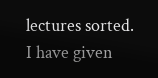lectures sorted. I have given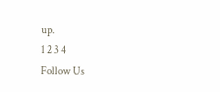up.
1 2 3 4
Follow Us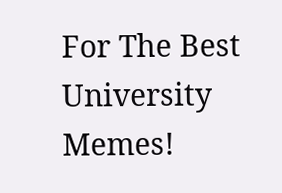For The Best University Memes!